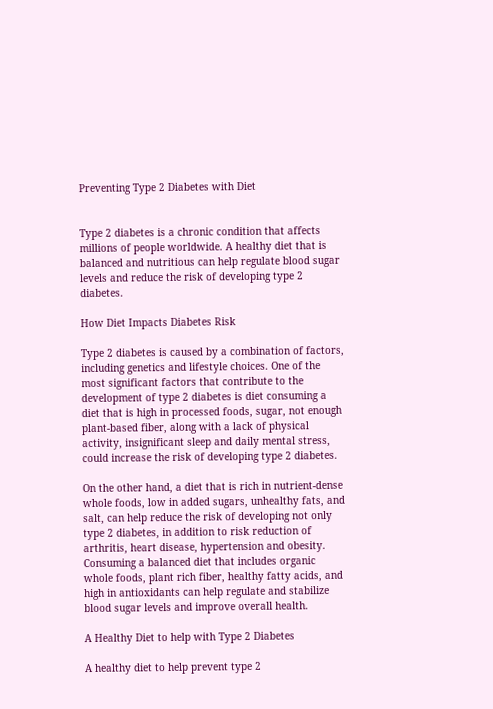Preventing Type 2 Diabetes with Diet


Type 2 diabetes is a chronic condition that affects millions of people worldwide. A healthy diet that is balanced and nutritious can help regulate blood sugar levels and reduce the risk of developing type 2 diabetes.

How Diet Impacts Diabetes Risk

Type 2 diabetes is caused by a combination of factors, including genetics and lifestyle choices. One of the most significant factors that contribute to the development of type 2 diabetes is diet consuming a diet that is high in processed foods, sugar, not enough plant-based fiber, along with a lack of physical activity, insignificant sleep and daily mental stress, could increase the risk of developing type 2 diabetes.

On the other hand, a diet that is rich in nutrient-dense whole foods, low in added sugars, unhealthy fats, and salt, can help reduce the risk of developing not only type 2 diabetes, in addition to risk reduction of arthritis, heart disease, hypertension and obesity. Consuming a balanced diet that includes organic whole foods, plant rich fiber, healthy fatty acids, and high in antioxidants can help regulate and stabilize blood sugar levels and improve overall health.

A Healthy Diet to help with Type 2 Diabetes

A healthy diet to help prevent type 2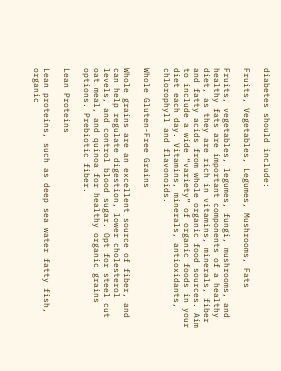diabetes should include:

Fruits, Vegetables, Legumes, Mushrooms, Fats

Fruits, vegetables, legumes, fungi, mushrooms, and healthy fats are important components of a healthy diet, as they are rich in vitamins, minerals, fiber and fatty acids from whole organic food sources. Aim to include a wide “variety” of organic foods in your diet each day. Vitamins, minerals, antioxidants, chlorophyll and flavonoids.

Whole Gluten-Free Grains

Whole grains are an excellent source of fiber, and can help regulate digestion, lower cholesterol levels, and control blood sugar. Opt for steel cut oat meal, and quinoa for healthy organic grains options. Prebiotic fiber.

Lean Proteins

Lean proteins, such as deep sea water fatty fish, organic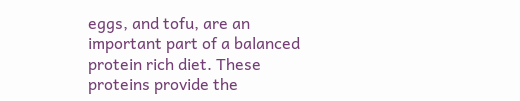eggs, and tofu, are an important part of a balanced protein rich diet. These proteins provide the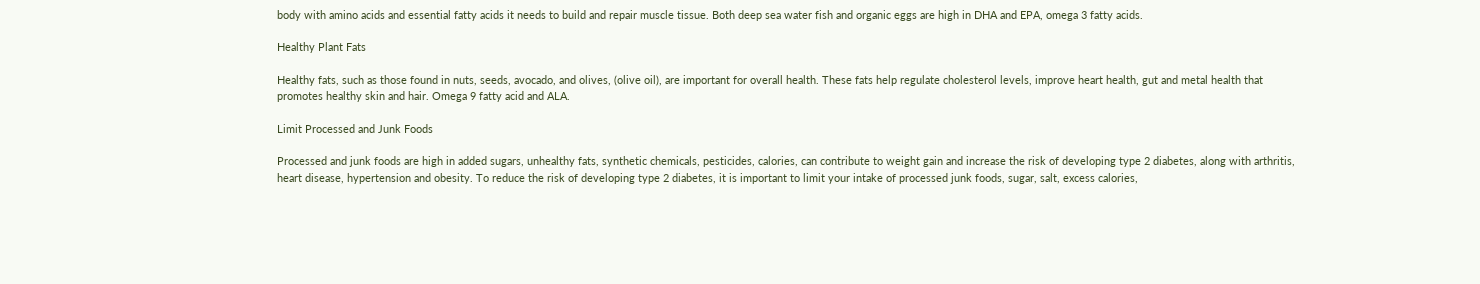body with amino acids and essential fatty acids it needs to build and repair muscle tissue. Both deep sea water fish and organic eggs are high in DHA and EPA, omega 3 fatty acids.

Healthy Plant Fats

Healthy fats, such as those found in nuts, seeds, avocado, and olives, (olive oil), are important for overall health. These fats help regulate cholesterol levels, improve heart health, gut and metal health that promotes healthy skin and hair. Omega 9 fatty acid and ALA.

Limit Processed and Junk Foods

Processed and junk foods are high in added sugars, unhealthy fats, synthetic chemicals, pesticides, calories, can contribute to weight gain and increase the risk of developing type 2 diabetes, along with arthritis, heart disease, hypertension and obesity. To reduce the risk of developing type 2 diabetes, it is important to limit your intake of processed junk foods, sugar, salt, excess calories,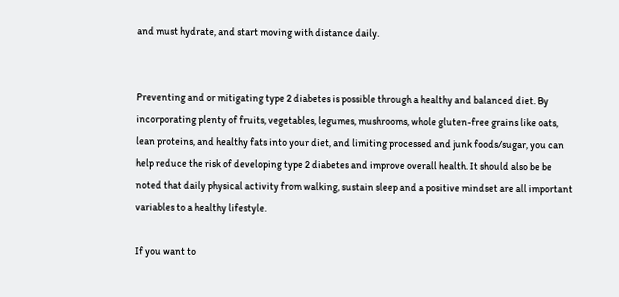and must hydrate, and start moving with distance daily.


Preventing and or mitigating type 2 diabetes is possible through a healthy and balanced diet. By incorporating plenty of fruits, vegetables, legumes, mushrooms, whole gluten-free grains like oats, lean proteins, and healthy fats into your diet, and limiting processed and junk foods/sugar, you can help reduce the risk of developing type 2 diabetes and improve overall health. It should also be be noted that daily physical activity from walking, sustain sleep and a positive mindset are all important variables to a healthy lifestyle.

If you want to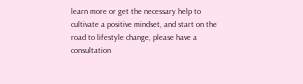learn more or get the necessary help to cultivate a positive mindset, and start on the road to lifestyle change, please have a consultation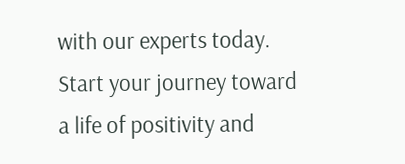with our experts today. Start your journey toward a life of positivity and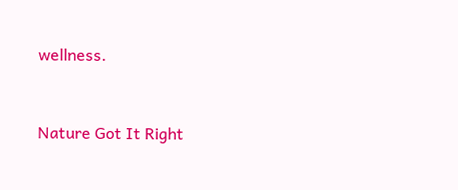wellness.


Nature Got It Right